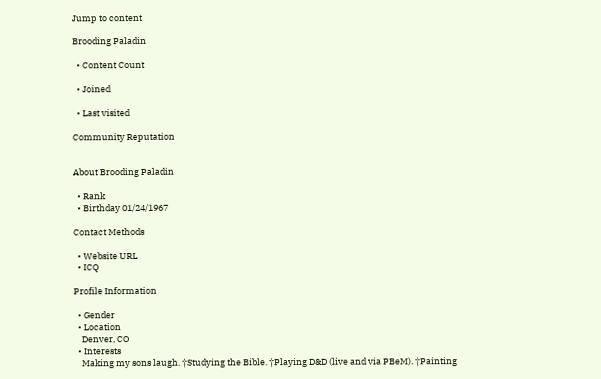Jump to content

Brooding Paladin

  • Content Count

  • Joined

  • Last visited

Community Reputation


About Brooding Paladin

  • Rank
  • Birthday 01/24/1967

Contact Methods

  • Website URL
  • ICQ

Profile Information

  • Gender
  • Location
    Denver, CO
  • Interests
    Making my sons laugh. †Studying the Bible. †Playing D&D (live and via PBeM). †Painting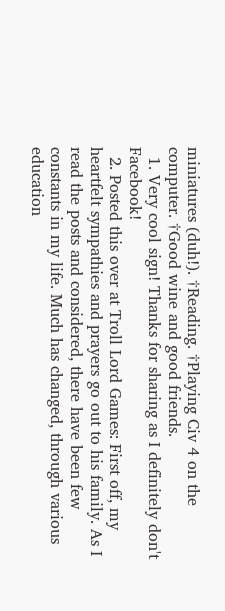miniatures (duh!). †Reading. †Playing Civ 4 on the computer. †Good wine and good friends.
  1. Very cool sign! Thanks for sharing as I definitely don't Facebook!
  2. Posted this over at Troll Lord Games: First off, my heartfelt sympathies and prayers go out to his family. As I read the posts and considered, there have been few constants in my life. Much has changed, through various education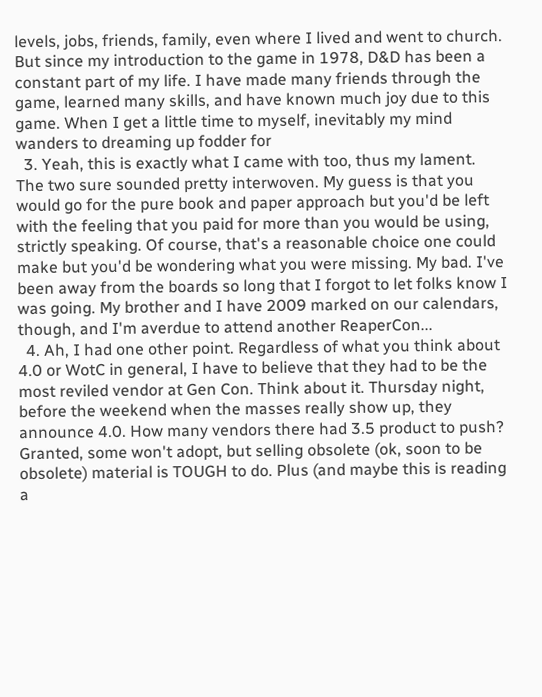levels, jobs, friends, family, even where I lived and went to church. But since my introduction to the game in 1978, D&D has been a constant part of my life. I have made many friends through the game, learned many skills, and have known much joy due to this game. When I get a little time to myself, inevitably my mind wanders to dreaming up fodder for
  3. Yeah, this is exactly what I came with too, thus my lament. The two sure sounded pretty interwoven. My guess is that you would go for the pure book and paper approach but you'd be left with the feeling that you paid for more than you would be using, strictly speaking. Of course, that's a reasonable choice one could make but you'd be wondering what you were missing. My bad. I've been away from the boards so long that I forgot to let folks know I was going. My brother and I have 2009 marked on our calendars, though, and I'm averdue to attend another ReaperCon...
  4. Ah, I had one other point. Regardless of what you think about 4.0 or WotC in general, I have to believe that they had to be the most reviled vendor at Gen Con. Think about it. Thursday night, before the weekend when the masses really show up, they announce 4.0. How many vendors there had 3.5 product to push? Granted, some won't adopt, but selling obsolete (ok, soon to be obsolete) material is TOUGH to do. Plus (and maybe this is reading a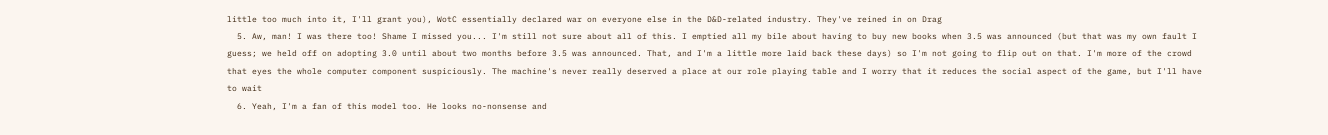little too much into it, I'll grant you), WotC essentially declared war on everyone else in the D&D-related industry. They've reined in on Drag
  5. Aw, man! I was there too! Shame I missed you... I'm still not sure about all of this. I emptied all my bile about having to buy new books when 3.5 was announced (but that was my own fault I guess; we held off on adopting 3.0 until about two months before 3.5 was announced. That, and I'm a little more laid back these days) so I'm not going to flip out on that. I'm more of the crowd that eyes the whole computer component suspiciously. The machine's never really deserved a place at our role playing table and I worry that it reduces the social aspect of the game, but I'll have to wait
  6. Yeah, I'm a fan of this model too. He looks no-nonsense and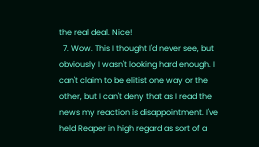the real deal. Nice!
  7. Wow. This I thought I'd never see, but obviously I wasn't looking hard enough. I can't claim to be elitist one way or the other, but I can't deny that as I read the news my reaction is disappointment. I've held Reaper in high regard as sort of a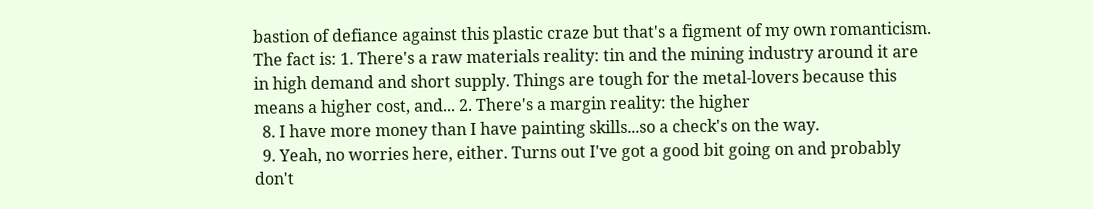bastion of defiance against this plastic craze but that's a figment of my own romanticism. The fact is: 1. There's a raw materials reality: tin and the mining industry around it are in high demand and short supply. Things are tough for the metal-lovers because this means a higher cost, and... 2. There's a margin reality: the higher
  8. I have more money than I have painting skills...so a check's on the way.
  9. Yeah, no worries here, either. Turns out I've got a good bit going on and probably don't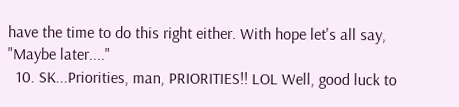have the time to do this right either. With hope let's all say, "Maybe later...."
  10. SK...Priorities, man, PRIORITIES!! LOL Well, good luck to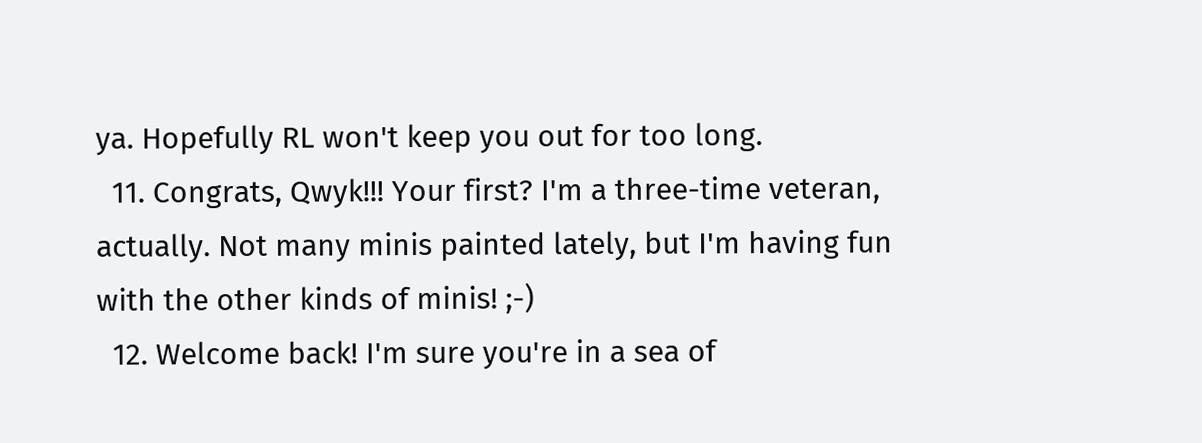ya. Hopefully RL won't keep you out for too long.
  11. Congrats, Qwyk!!! Your first? I'm a three-time veteran, actually. Not many minis painted lately, but I'm having fun with the other kinds of minis! ;-)
  12. Welcome back! I'm sure you're in a sea of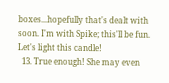boxes...hopefully that's dealt with soon. I'm with Spike; this'll be fun. Let's light this candle!
  13. True enough! She may even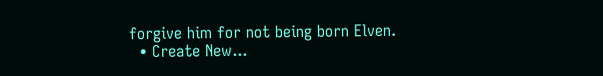forgive him for not being born Elven.
  • Create New...